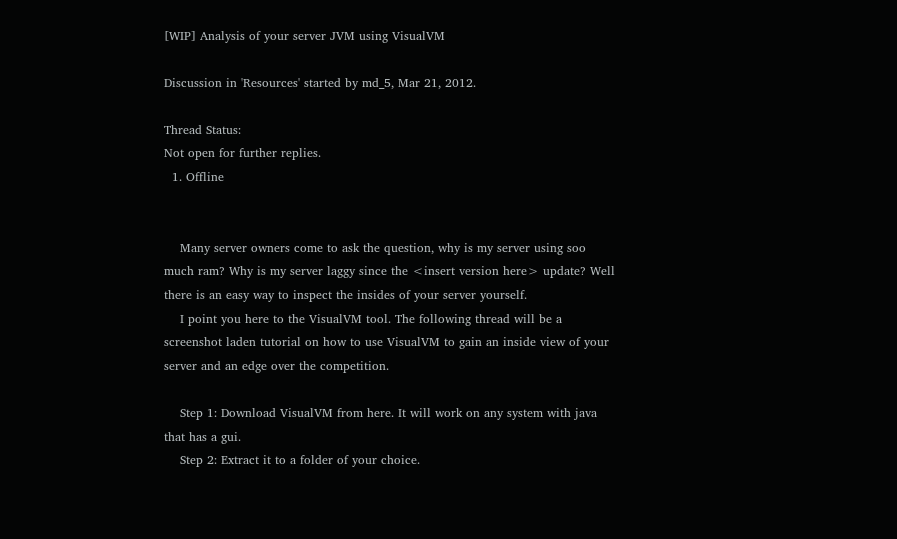[WIP] Analysis of your server JVM using VisualVM

Discussion in 'Resources' started by md_5, Mar 21, 2012.

Thread Status:
Not open for further replies.
  1. Offline


    Many server owners come to ask the question, why is my server using soo much ram? Why is my server laggy since the <insert version here> update? Well there is an easy way to inspect the insides of your server yourself.
    I point you here to the VisualVM tool. The following thread will be a screenshot laden tutorial on how to use VisualVM to gain an inside view of your server and an edge over the competition.

    Step 1: Download VisualVM from here. It will work on any system with java that has a gui.
    Step 2: Extract it to a folder of your choice.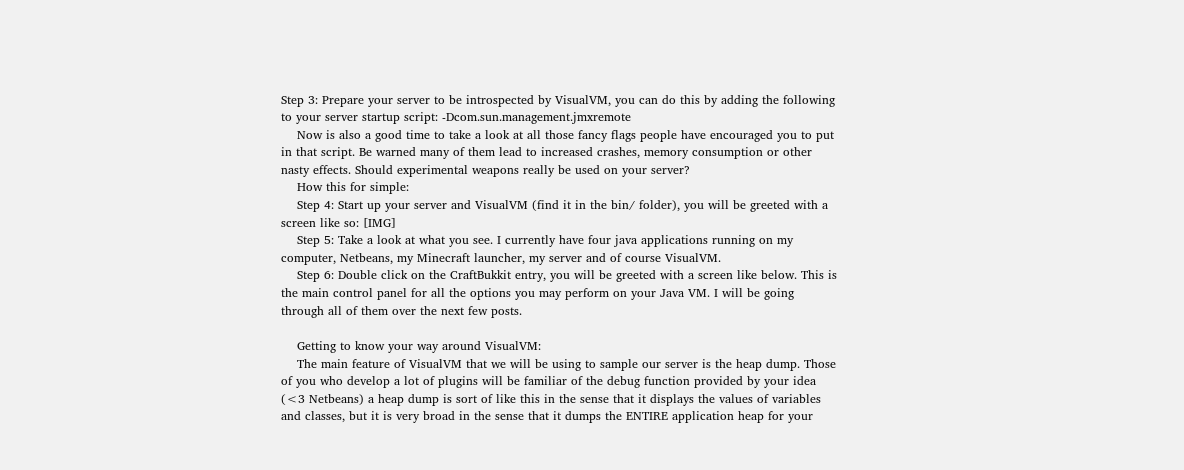Step 3: Prepare your server to be introspected by VisualVM, you can do this by adding the following to your server startup script: -Dcom.sun.management.jmxremote
    Now is also a good time to take a look at all those fancy flags people have encouraged you to put in that script. Be warned many of them lead to increased crashes, memory consumption or other nasty effects. Should experimental weapons really be used on your server?
    How this for simple:
    Step 4: Start up your server and VisualVM (find it in the bin/ folder), you will be greeted with a screen like so: [IMG]
    Step 5: Take a look at what you see. I currently have four java applications running on my computer, Netbeans, my Minecraft launcher, my server and of course VisualVM.
    Step 6: Double click on the CraftBukkit entry, you will be greeted with a screen like below. This is the main control panel for all the options you may perform on your Java VM. I will be going through all of them over the next few posts.

    Getting to know your way around VisualVM:
    The main feature of VisualVM that we will be using to sample our server is the heap dump. Those of you who develop a lot of plugins will be familiar of the debug function provided by your idea (<3 Netbeans) a heap dump is sort of like this in the sense that it displays the values of variables and classes, but it is very broad in the sense that it dumps the ENTIRE application heap for your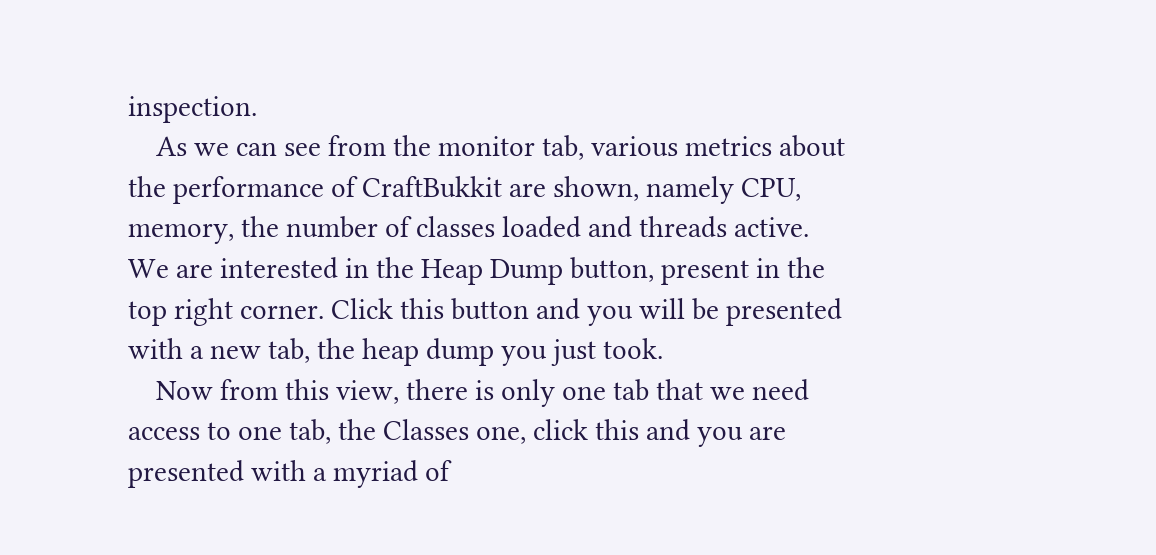inspection.
    As we can see from the monitor tab, various metrics about the performance of CraftBukkit are shown, namely CPU, memory, the number of classes loaded and threads active. We are interested in the Heap Dump button, present in the top right corner. Click this button and you will be presented with a new tab, the heap dump you just took.
    Now from this view, there is only one tab that we need access to one tab, the Classes one, click this and you are presented with a myriad of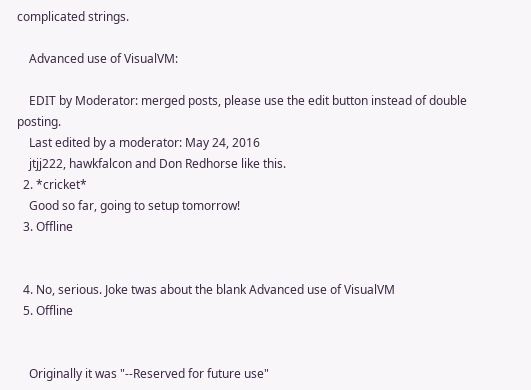complicated strings.

    Advanced use of VisualVM:

    EDIT by Moderator: merged posts, please use the edit button instead of double posting.
    Last edited by a moderator: May 24, 2016
    jtjj222, hawkfalcon and Don Redhorse like this.
  2. *cricket*
    Good so far, going to setup tomorrow!
  3. Offline


  4. No, serious. Joke twas about the blank Advanced use of VisualVM
  5. Offline


    Originally it was "--Reserved for future use"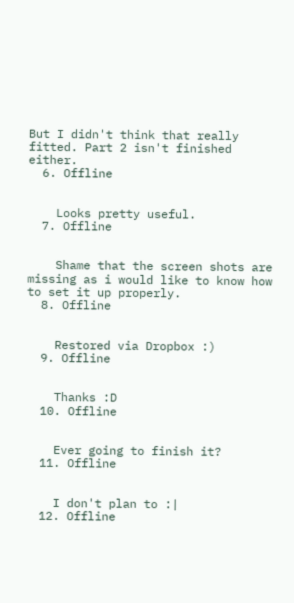But I didn't think that really fitted. Part 2 isn't finished either.
  6. Offline


    Looks pretty useful.
  7. Offline


    Shame that the screen shots are missing as i would like to know how to set it up properly.
  8. Offline


    Restored via Dropbox :)
  9. Offline


    Thanks :D
  10. Offline


    Ever going to finish it?
  11. Offline


    I don't plan to :|
  12. Offline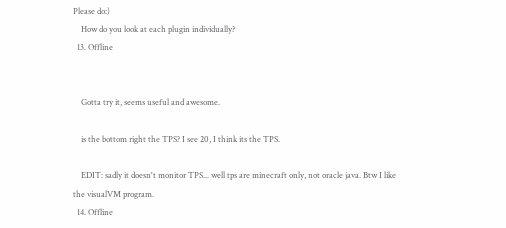Please do:)
    How do you look at each plugin individually?
  13. Offline


    Gotta try it, seems useful and awesome.

    is the bottom right the TPS? I see 20, I think its the TPS.

    EDIT: sadly it doesn't monitor TPS... well tps are minecraft only, not oracle java. Btw I like the visualVM program.
  14. Offline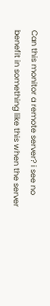Can this monitor a remote server? i see no benefit in something like this when the server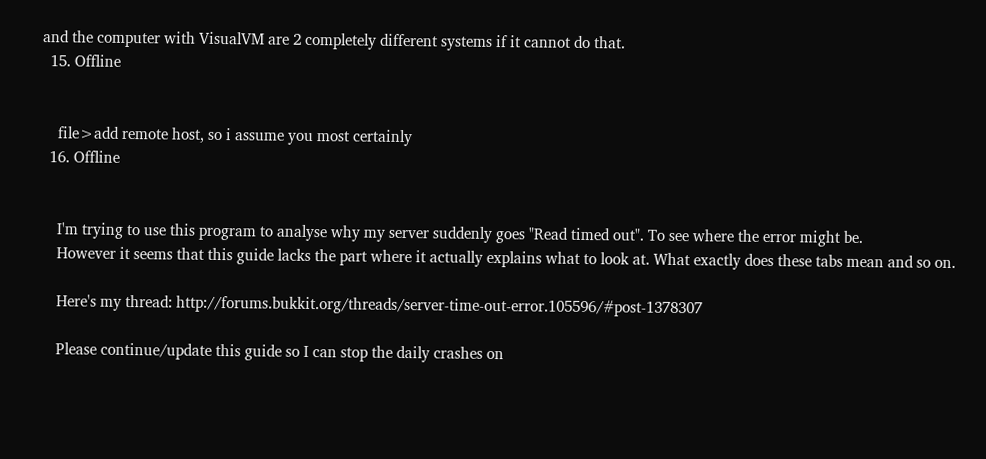and the computer with VisualVM are 2 completely different systems if it cannot do that.
  15. Offline


    file>add remote host, so i assume you most certainly
  16. Offline


    I'm trying to use this program to analyse why my server suddenly goes "Read timed out". To see where the error might be.
    However it seems that this guide lacks the part where it actually explains what to look at. What exactly does these tabs mean and so on.

    Here's my thread: http://forums.bukkit.org/threads/server-time-out-error.105596/#post-1378307

    Please continue/update this guide so I can stop the daily crashes on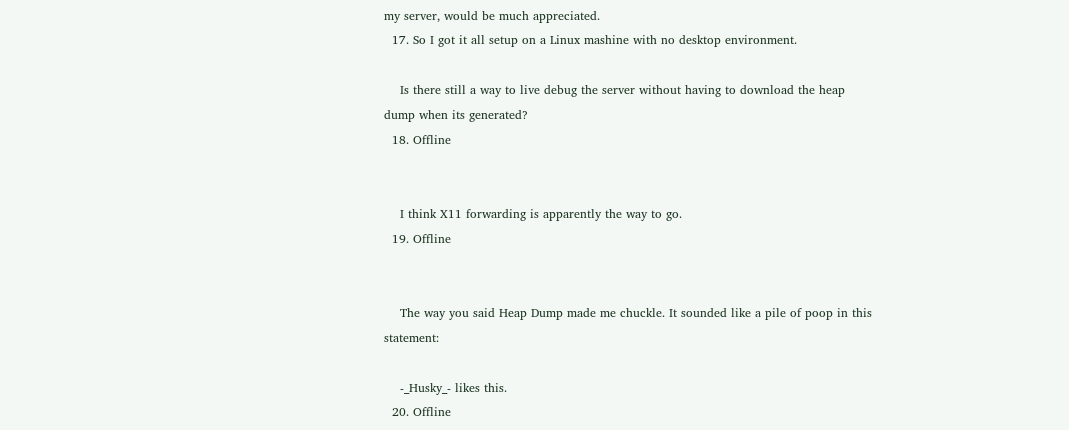my server, would be much appreciated.
  17. So I got it all setup on a Linux mashine with no desktop environment.

    Is there still a way to live debug the server without having to download the heap dump when its generated?
  18. Offline


    I think X11 forwarding is apparently the way to go.
  19. Offline


    The way you said Heap Dump made me chuckle. It sounded like a pile of poop in this statement:

    -_Husky_- likes this.
  20. Offline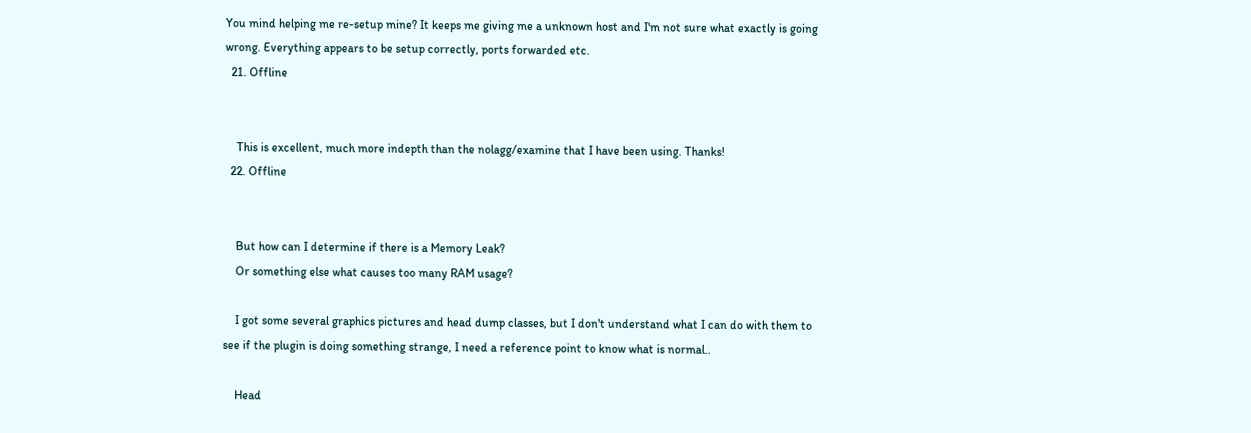You mind helping me re-setup mine? It keeps me giving me a unknown host and I'm not sure what exactly is going wrong. Everything appears to be setup correctly, ports forwarded etc.
  21. Offline


    This is excellent, much more indepth than the nolagg/examine that I have been using. Thanks!
  22. Offline


    But how can I determine if there is a Memory Leak?
    Or something else what causes too many RAM usage?

    I got some several graphics pictures and head dump classes, but I don't understand what I can do with them to see if the plugin is doing something strange, I need a reference point to know what is normal..

    Head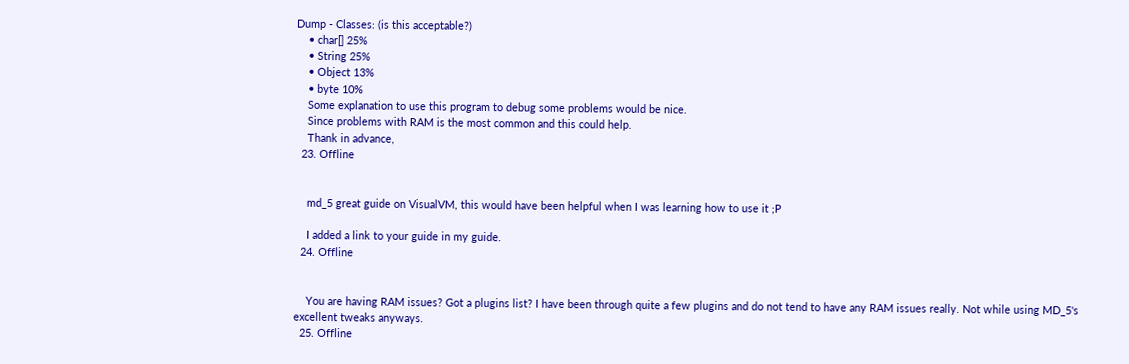Dump - Classes: (is this acceptable?)
    • char[] 25%
    • String 25%
    • Object 13%
    • byte 10%
    Some explanation to use this program to debug some problems would be nice.
    Since problems with RAM is the most common and this could help.
    Thank in advance,
  23. Offline


    md_5 great guide on VisualVM, this would have been helpful when I was learning how to use it ;P

    I added a link to your guide in my guide.
  24. Offline


    You are having RAM issues? Got a plugins list? I have been through quite a few plugins and do not tend to have any RAM issues really. Not while using MD_5's excellent tweaks anyways.
  25. Offline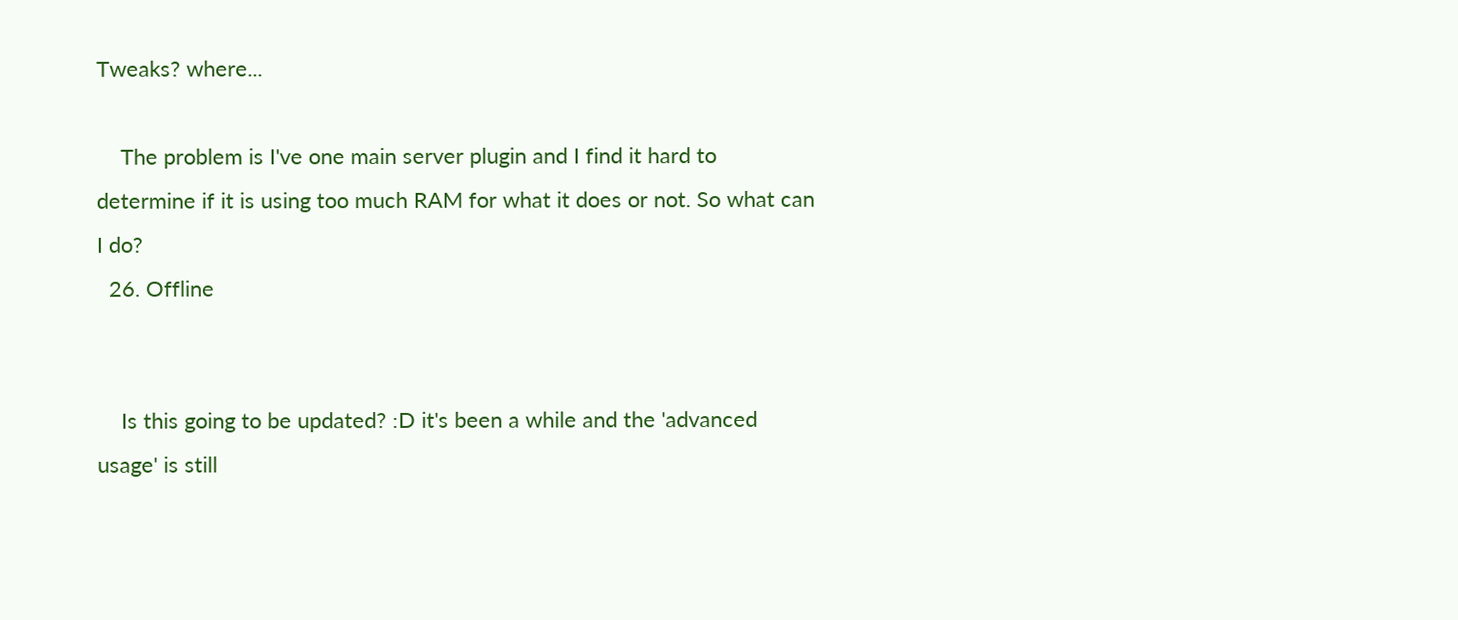Tweaks? where...

    The problem is I've one main server plugin and I find it hard to determine if it is using too much RAM for what it does or not. So what can I do?
  26. Offline


    Is this going to be updated? :D it's been a while and the 'advanced usage' is still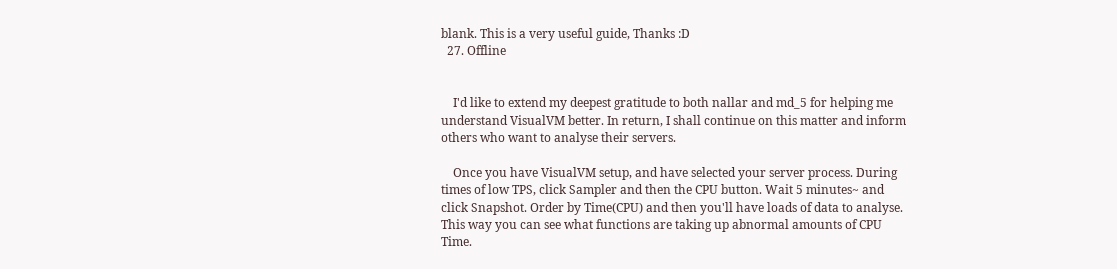blank. This is a very useful guide, Thanks :D
  27. Offline


    I'd like to extend my deepest gratitude to both nallar and md_5 for helping me understand VisualVM better. In return, I shall continue on this matter and inform others who want to analyse their servers.

    Once you have VisualVM setup, and have selected your server process. During times of low TPS, click Sampler and then the CPU button. Wait 5 minutes~ and click Snapshot. Order by Time(CPU) and then you'll have loads of data to analyse. This way you can see what functions are taking up abnormal amounts of CPU Time.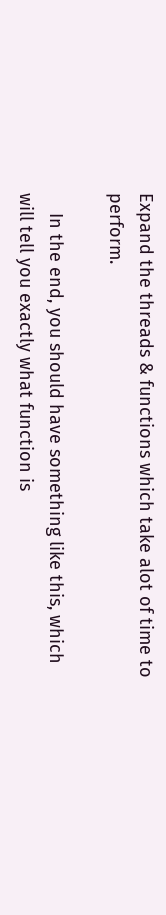Expand the threads & functions which take alot of time to perform.

    In the end, you should have something like this, which will tell you exactly what function is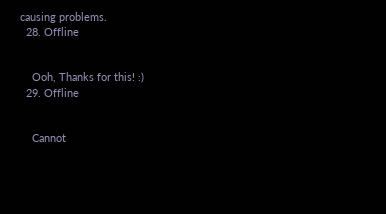causing problems.
  28. Offline


    Ooh, Thanks for this! :)
  29. Offline


    Cannot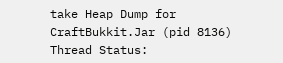take Heap Dump for CraftBukkit.Jar (pid 8136)
Thread Status: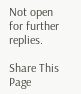Not open for further replies.

Share This Page